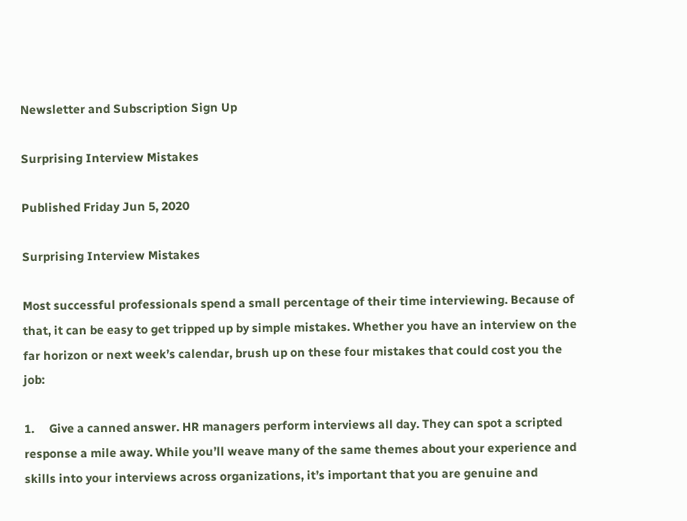Newsletter and Subscription Sign Up

Surprising Interview Mistakes

Published Friday Jun 5, 2020

Surprising Interview Mistakes

Most successful professionals spend a small percentage of their time interviewing. Because of that, it can be easy to get tripped up by simple mistakes. Whether you have an interview on the far horizon or next week’s calendar, brush up on these four mistakes that could cost you the job:

1.     Give a canned answer. HR managers perform interviews all day. They can spot a scripted response a mile away. While you’ll weave many of the same themes about your experience and skills into your interviews across organizations, it’s important that you are genuine and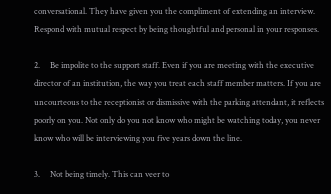conversational. They have given you the compliment of extending an interview. Respond with mutual respect by being thoughtful and personal in your responses.

2.     Be impolite to the support staff. Even if you are meeting with the executive director of an institution, the way you treat each staff member matters. If you are uncourteous to the receptionist or dismissive with the parking attendant, it reflects poorly on you. Not only do you not know who might be watching today, you never know who will be interviewing you five years down the line.

3.     Not being timely. This can veer to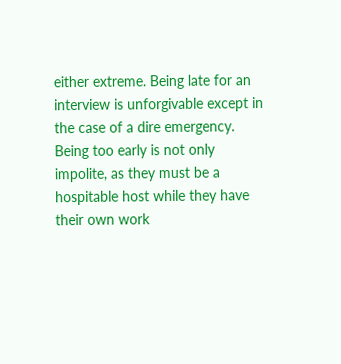either extreme. Being late for an interview is unforgivable except in the case of a dire emergency. Being too early is not only impolite, as they must be a hospitable host while they have their own work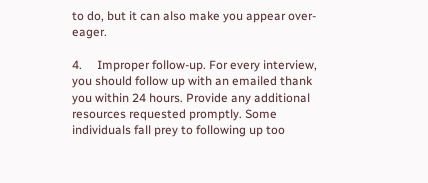to do, but it can also make you appear over-eager.

4.     Improper follow-up. For every interview, you should follow up with an emailed thank you within 24 hours. Provide any additional resources requested promptly. Some individuals fall prey to following up too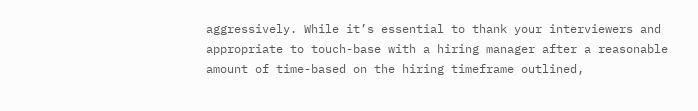aggressively. While it’s essential to thank your interviewers and appropriate to touch-base with a hiring manager after a reasonable amount of time-based on the hiring timeframe outlined,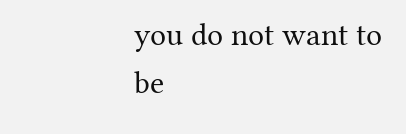you do not want to be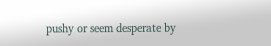pushy or seem desperate by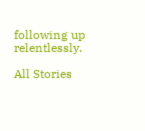following up relentlessly.

All Stories